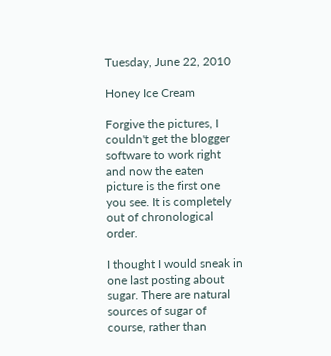Tuesday, June 22, 2010

Honey Ice Cream

Forgive the pictures, I couldn't get the blogger software to work right and now the eaten picture is the first one you see. It is completely out of chronological order.

I thought I would sneak in one last posting about sugar. There are natural sources of sugar of course, rather than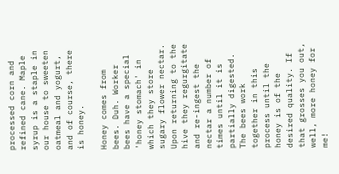processed corn and refined cane. Maple syrup is a staple in our house to sweeten oatmeal and yogurt, and of course, there is honey.

Honey comes from bees. Duh. Worker bees have a special 'honey stomach' in which they store sugary flower nectar. Upon returning to the hive they regurgitate and re-ingest the nectar a number of times until it is partially digested. The bees work together in this process until the honey is of the desired quality. If that grosses you out, well, more honey for me!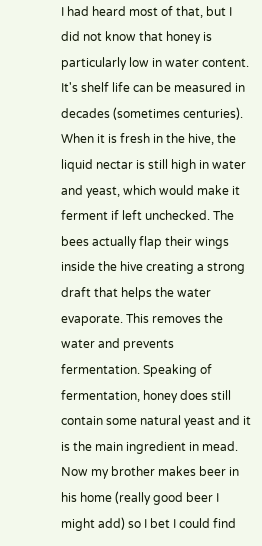I had heard most of that, but I did not know that honey is particularly low in water content. It's shelf life can be measured in decades (sometimes centuries). When it is fresh in the hive, the liquid nectar is still high in water and yeast, which would make it ferment if left unchecked. The bees actually flap their wings inside the hive creating a strong draft that helps the water evaporate. This removes the water and prevents fermentation. Speaking of fermentation, honey does still contain some natural yeast and it is the main ingredient in mead. Now my brother makes beer in his home (really good beer I might add) so I bet I could find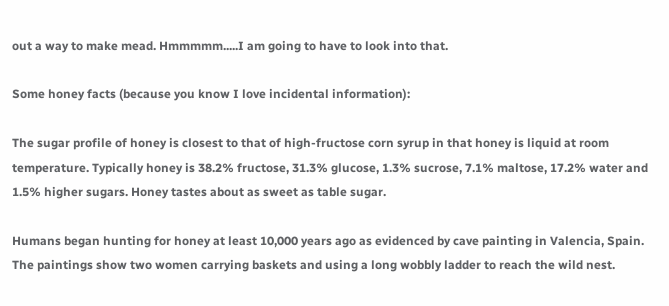out a way to make mead. Hmmmmm.....I am going to have to look into that.

Some honey facts (because you know I love incidental information):

The sugar profile of honey is closest to that of high-fructose corn syrup in that honey is liquid at room temperature. Typically honey is 38.2% fructose, 31.3% glucose, 1.3% sucrose, 7.1% maltose, 17.2% water and 1.5% higher sugars. Honey tastes about as sweet as table sugar.

Humans began hunting for honey at least 10,000 years ago as evidenced by cave painting in Valencia, Spain. The paintings show two women carrying baskets and using a long wobbly ladder to reach the wild nest.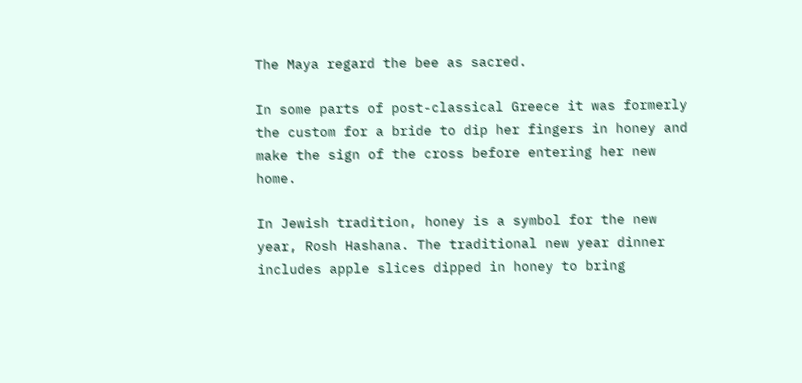The Maya regard the bee as sacred.

In some parts of post-classical Greece it was formerly the custom for a bride to dip her fingers in honey and make the sign of the cross before entering her new home.

In Jewish tradition, honey is a symbol for the new year, Rosh Hashana. The traditional new year dinner includes apple slices dipped in honey to bring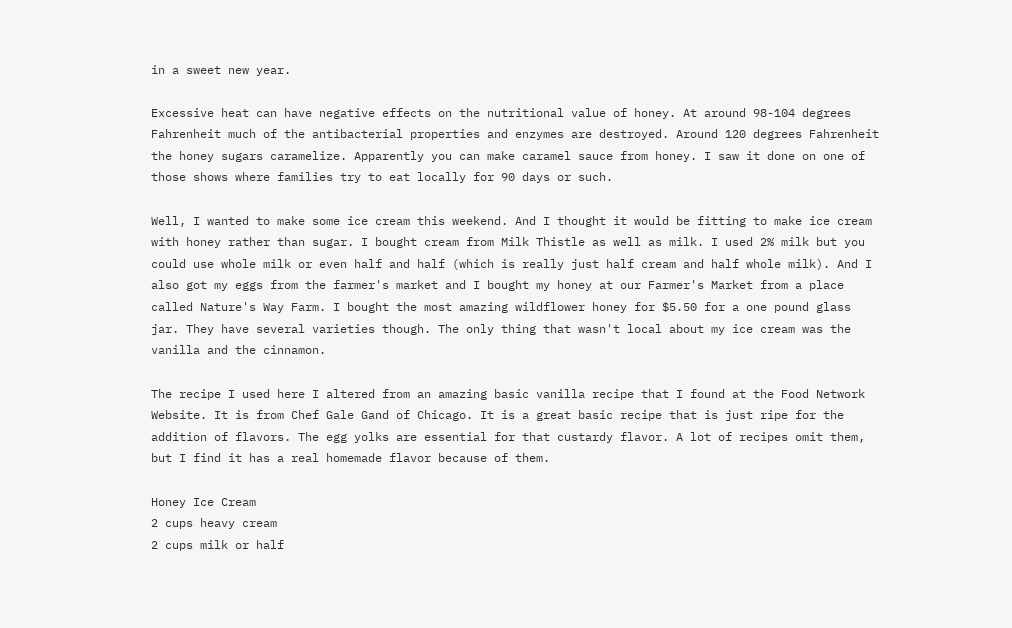in a sweet new year.

Excessive heat can have negative effects on the nutritional value of honey. At around 98-104 degrees Fahrenheit much of the antibacterial properties and enzymes are destroyed. Around 120 degrees Fahrenheit the honey sugars caramelize. Apparently you can make caramel sauce from honey. I saw it done on one of those shows where families try to eat locally for 90 days or such.

Well, I wanted to make some ice cream this weekend. And I thought it would be fitting to make ice cream with honey rather than sugar. I bought cream from Milk Thistle as well as milk. I used 2% milk but you could use whole milk or even half and half (which is really just half cream and half whole milk). And I also got my eggs from the farmer's market and I bought my honey at our Farmer's Market from a place called Nature's Way Farm. I bought the most amazing wildflower honey for $5.50 for a one pound glass jar. They have several varieties though. The only thing that wasn't local about my ice cream was the vanilla and the cinnamon.

The recipe I used here I altered from an amazing basic vanilla recipe that I found at the Food Network Website. It is from Chef Gale Gand of Chicago. It is a great basic recipe that is just ripe for the addition of flavors. The egg yolks are essential for that custardy flavor. A lot of recipes omit them, but I find it has a real homemade flavor because of them.

Honey Ice Cream
2 cups heavy cream
2 cups milk or half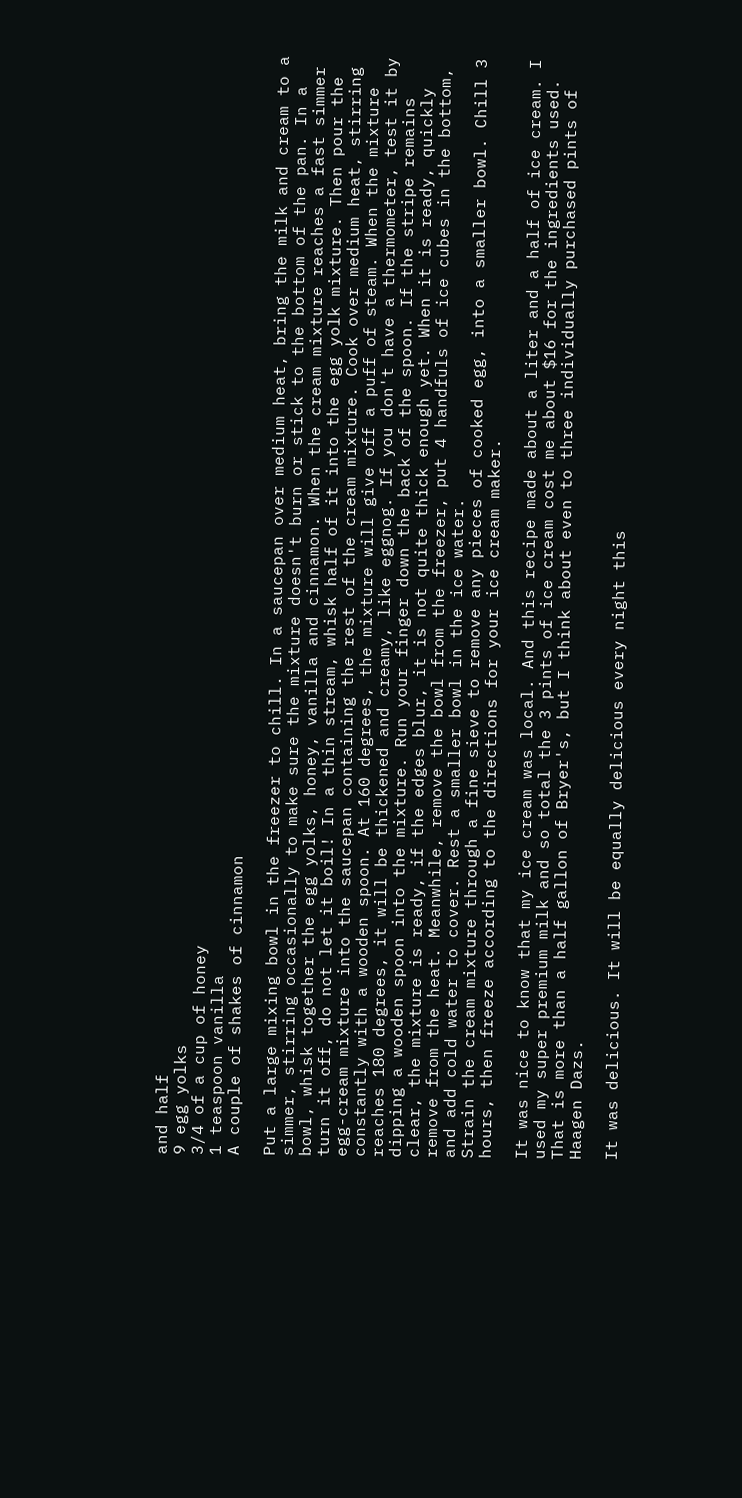and half
9 egg yolks
3/4 of a cup of honey
1 teaspoon vanilla
A couple of shakes of cinnamon

Put a large mixing bowl in the freezer to chill. In a saucepan over medium heat, bring the milk and cream to a simmer, stirring occasionally to make sure the mixture doesn't burn or stick to the bottom of the pan. In a bowl, whisk together the egg yolks, honey, vanilla and cinnamon. When the cream mixture reaches a fast simmer turn it off, do not let it boil! In a thin stream, whisk half of it into the egg yolk mixture. Then pour the egg-cream mixture into the saucepan containing the rest of the cream mixture. Cook over medium heat, stirring constantly with a wooden spoon. At 160 degrees, the mixture will give off a puff of steam. When the mixture reaches 180 degrees, it will be thickened and creamy, like eggnog. If you don't have a thermometer, test it by dipping a wooden spoon into the mixture. Run your finger down the back of the spoon. If the stripe remains clear, the mixture is ready, if the edges blur, it is not quite thick enough yet. When it is ready, quickly remove from the heat. Meanwhile, remove the bowl from the freezer, put 4 handfuls of ice cubes in the bottom, and add cold water to cover. Rest a smaller bowl in the ice water.
Strain the cream mixture through a fine sieve to remove any pieces of cooked egg, into a smaller bowl. Chill 3 hours, then freeze according to the directions for your ice cream maker.

It was nice to know that my ice cream was local. And this recipe made about a liter and a half of ice cream. I used my super premium milk and so total the 3 pints of ice cream cost me about $16 for the ingredients used. That is more than a half gallon of Bryer's, but I think about even to three individually purchased pints of Haagen Dazs.

It was delicious. It will be equally delicious every night this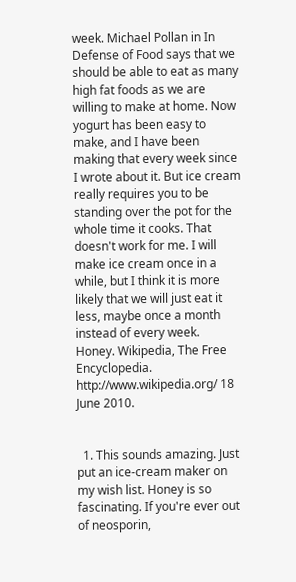week. Michael Pollan in In Defense of Food says that we should be able to eat as many high fat foods as we are willing to make at home. Now yogurt has been easy to make, and I have been making that every week since I wrote about it. But ice cream really requires you to be standing over the pot for the whole time it cooks. That doesn't work for me. I will make ice cream once in a while, but I think it is more likely that we will just eat it less, maybe once a month instead of every week.
Honey. Wikipedia, The Free Encyclopedia. http://www.wikipedia.org/ 18 June 2010.


  1. This sounds amazing. Just put an ice-cream maker on my wish list. Honey is so fascinating. If you're ever out of neosporin,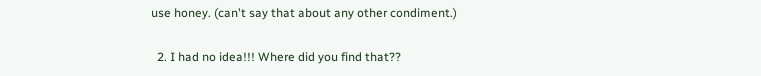use honey. (can't say that about any other condiment.)

  2. I had no idea!!! Where did you find that??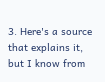3. Here's a source that explains it, but I know from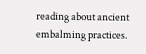reading about ancient embalming practices.